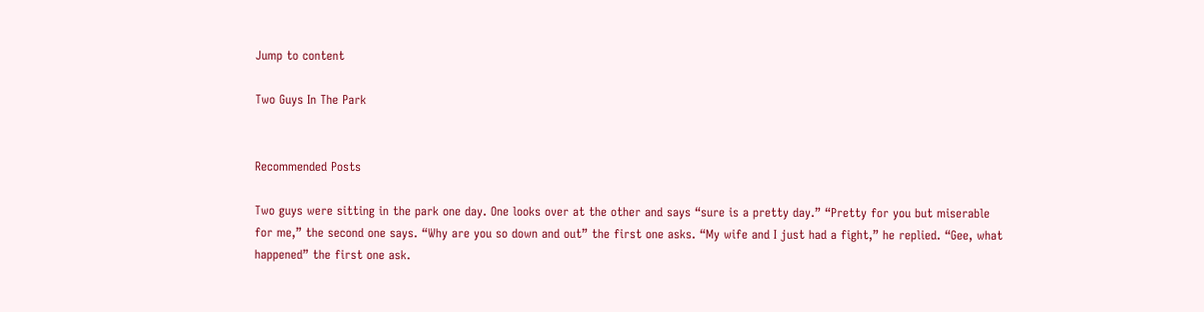Jump to content

Two Guys In The Park


Recommended Posts

Two guys were sitting in the park one day. One looks over at the other and says “sure is a pretty day.” “Pretty for you but miserable for me,” the second one says. “Why are you so down and out” the first one asks. “My wife and I just had a fight,” he replied. “Gee, what happened” the first one ask.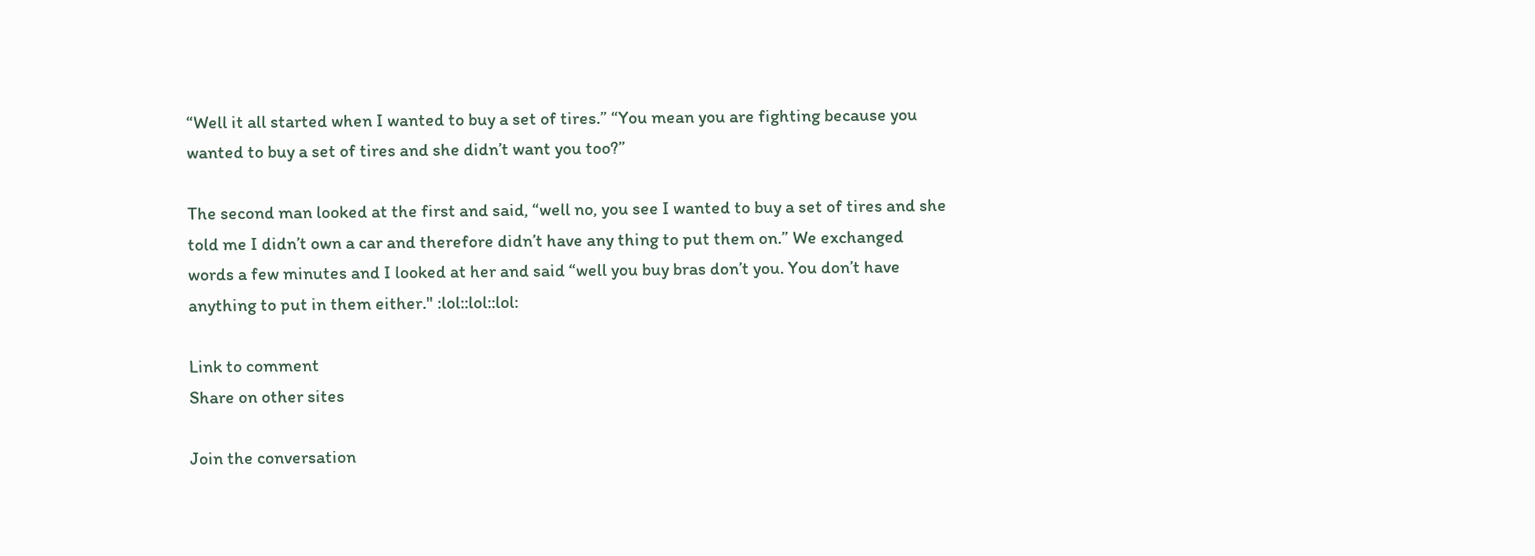“Well it all started when I wanted to buy a set of tires.” “You mean you are fighting because you wanted to buy a set of tires and she didn’t want you too?”

The second man looked at the first and said, “well no, you see I wanted to buy a set of tires and she told me I didn’t own a car and therefore didn’t have any thing to put them on.” We exchanged words a few minutes and I looked at her and said “well you buy bras don’t you. You don’t have anything to put in them either." :lol::lol::lol:

Link to comment
Share on other sites

Join the conversation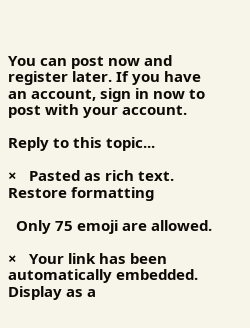You can post now and register later. If you have an account, sign in now to post with your account.

Reply to this topic...

×   Pasted as rich text.   Restore formatting

  Only 75 emoji are allowed.

×   Your link has been automatically embedded.   Display as a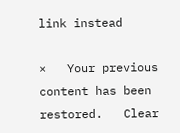link instead

×   Your previous content has been restored.   Clear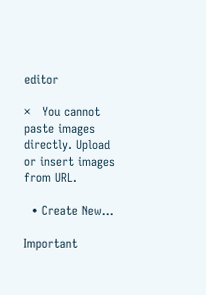editor

×   You cannot paste images directly. Upload or insert images from URL.

  • Create New...

Important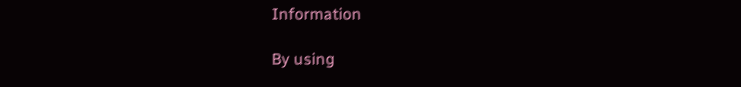Information

By using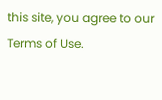this site, you agree to our Terms of Use.